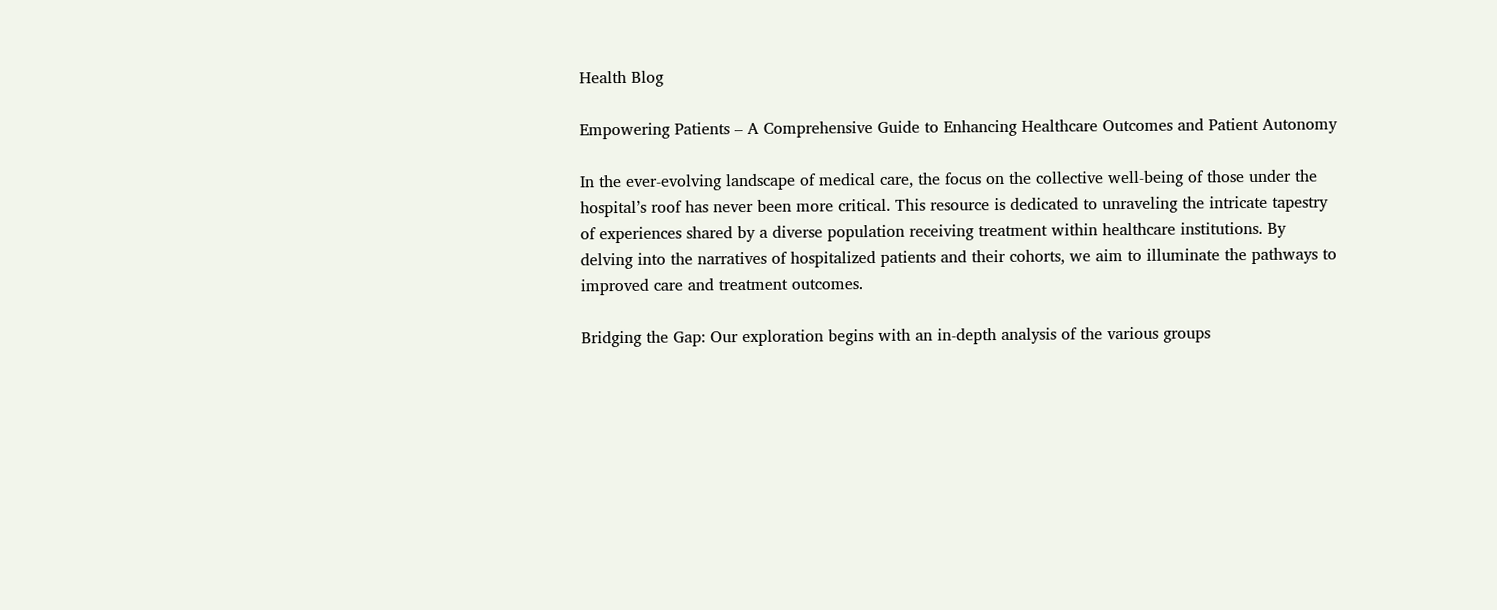Health Blog

Empowering Patients – A Comprehensive Guide to Enhancing Healthcare Outcomes and Patient Autonomy

In the ever-evolving landscape of medical care, the focus on the collective well-being of those under the hospital’s roof has never been more critical. This resource is dedicated to unraveling the intricate tapestry of experiences shared by a diverse population receiving treatment within healthcare institutions. By delving into the narratives of hospitalized patients and their cohorts, we aim to illuminate the pathways to improved care and treatment outcomes.

Bridging the Gap: Our exploration begins with an in-depth analysis of the various groups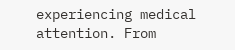experiencing medical attention. From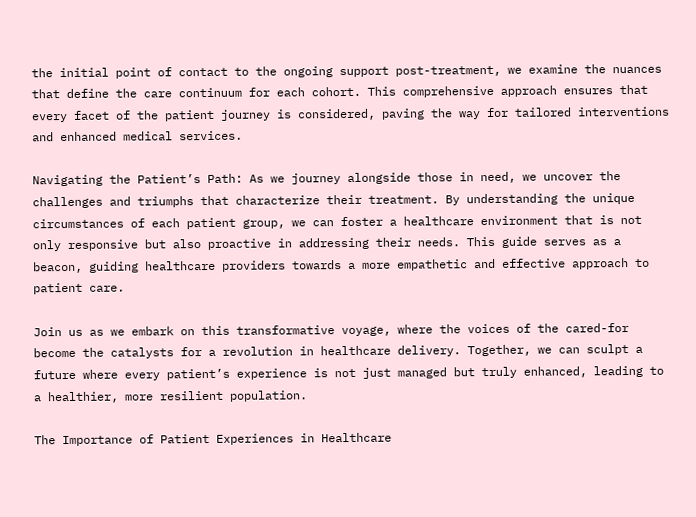the initial point of contact to the ongoing support post-treatment, we examine the nuances that define the care continuum for each cohort. This comprehensive approach ensures that every facet of the patient journey is considered, paving the way for tailored interventions and enhanced medical services.

Navigating the Patient’s Path: As we journey alongside those in need, we uncover the challenges and triumphs that characterize their treatment. By understanding the unique circumstances of each patient group, we can foster a healthcare environment that is not only responsive but also proactive in addressing their needs. This guide serves as a beacon, guiding healthcare providers towards a more empathetic and effective approach to patient care.

Join us as we embark on this transformative voyage, where the voices of the cared-for become the catalysts for a revolution in healthcare delivery. Together, we can sculpt a future where every patient’s experience is not just managed but truly enhanced, leading to a healthier, more resilient population.

The Importance of Patient Experiences in Healthcare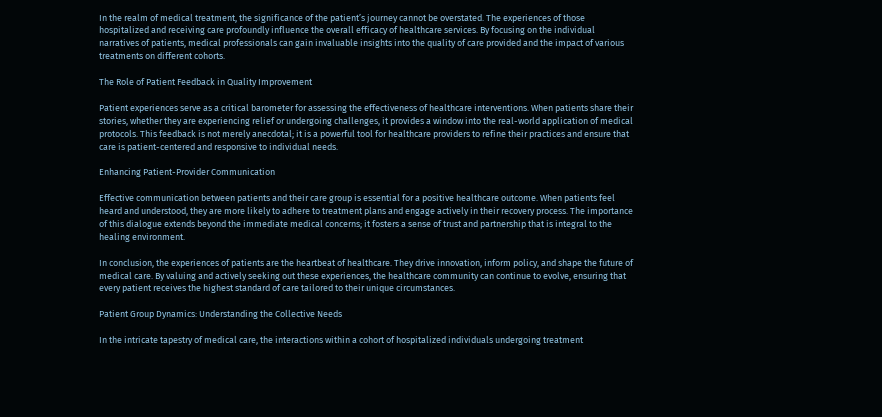In the realm of medical treatment, the significance of the patient’s journey cannot be overstated. The experiences of those hospitalized and receiving care profoundly influence the overall efficacy of healthcare services. By focusing on the individual narratives of patients, medical professionals can gain invaluable insights into the quality of care provided and the impact of various treatments on different cohorts.

The Role of Patient Feedback in Quality Improvement

Patient experiences serve as a critical barometer for assessing the effectiveness of healthcare interventions. When patients share their stories, whether they are experiencing relief or undergoing challenges, it provides a window into the real-world application of medical protocols. This feedback is not merely anecdotal; it is a powerful tool for healthcare providers to refine their practices and ensure that care is patient-centered and responsive to individual needs.

Enhancing Patient-Provider Communication

Effective communication between patients and their care group is essential for a positive healthcare outcome. When patients feel heard and understood, they are more likely to adhere to treatment plans and engage actively in their recovery process. The importance of this dialogue extends beyond the immediate medical concerns; it fosters a sense of trust and partnership that is integral to the healing environment.

In conclusion, the experiences of patients are the heartbeat of healthcare. They drive innovation, inform policy, and shape the future of medical care. By valuing and actively seeking out these experiences, the healthcare community can continue to evolve, ensuring that every patient receives the highest standard of care tailored to their unique circumstances.

Patient Group Dynamics: Understanding the Collective Needs

In the intricate tapestry of medical care, the interactions within a cohort of hospitalized individuals undergoing treatment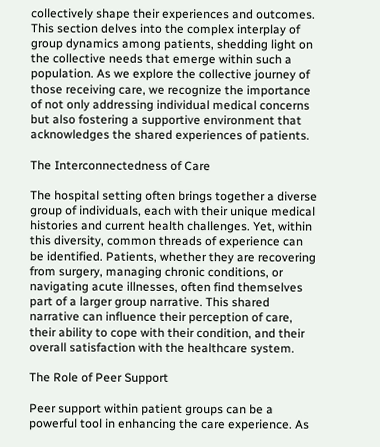collectively shape their experiences and outcomes. This section delves into the complex interplay of group dynamics among patients, shedding light on the collective needs that emerge within such a population. As we explore the collective journey of those receiving care, we recognize the importance of not only addressing individual medical concerns but also fostering a supportive environment that acknowledges the shared experiences of patients.

The Interconnectedness of Care

The hospital setting often brings together a diverse group of individuals, each with their unique medical histories and current health challenges. Yet, within this diversity, common threads of experience can be identified. Patients, whether they are recovering from surgery, managing chronic conditions, or navigating acute illnesses, often find themselves part of a larger group narrative. This shared narrative can influence their perception of care, their ability to cope with their condition, and their overall satisfaction with the healthcare system.

The Role of Peer Support

Peer support within patient groups can be a powerful tool in enhancing the care experience. As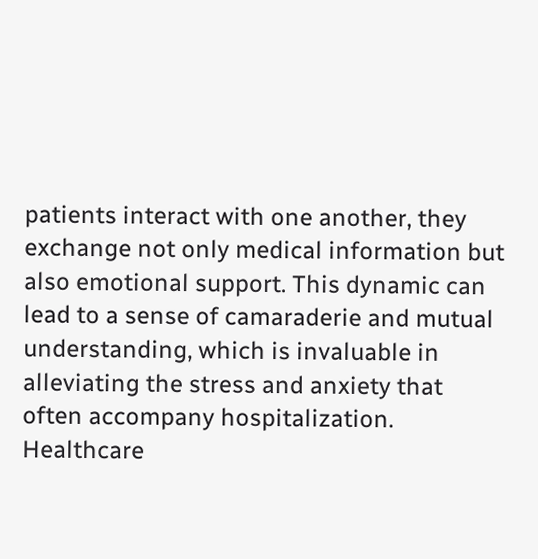patients interact with one another, they exchange not only medical information but also emotional support. This dynamic can lead to a sense of camaraderie and mutual understanding, which is invaluable in alleviating the stress and anxiety that often accompany hospitalization. Healthcare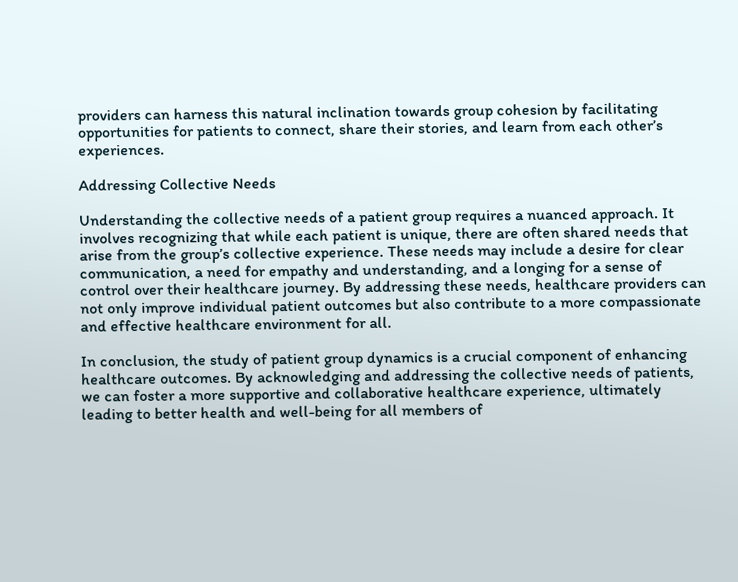providers can harness this natural inclination towards group cohesion by facilitating opportunities for patients to connect, share their stories, and learn from each other’s experiences.

Addressing Collective Needs

Understanding the collective needs of a patient group requires a nuanced approach. It involves recognizing that while each patient is unique, there are often shared needs that arise from the group’s collective experience. These needs may include a desire for clear communication, a need for empathy and understanding, and a longing for a sense of control over their healthcare journey. By addressing these needs, healthcare providers can not only improve individual patient outcomes but also contribute to a more compassionate and effective healthcare environment for all.

In conclusion, the study of patient group dynamics is a crucial component of enhancing healthcare outcomes. By acknowledging and addressing the collective needs of patients, we can foster a more supportive and collaborative healthcare experience, ultimately leading to better health and well-being for all members of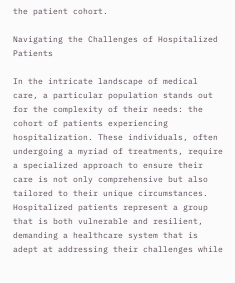the patient cohort.

Navigating the Challenges of Hospitalized Patients

In the intricate landscape of medical care, a particular population stands out for the complexity of their needs: the cohort of patients experiencing hospitalization. These individuals, often undergoing a myriad of treatments, require a specialized approach to ensure their care is not only comprehensive but also tailored to their unique circumstances. Hospitalized patients represent a group that is both vulnerable and resilient, demanding a healthcare system that is adept at addressing their challenges while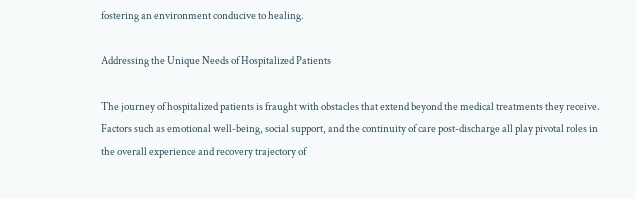fostering an environment conducive to healing.

Addressing the Unique Needs of Hospitalized Patients

The journey of hospitalized patients is fraught with obstacles that extend beyond the medical treatments they receive. Factors such as emotional well-being, social support, and the continuity of care post-discharge all play pivotal roles in the overall experience and recovery trajectory of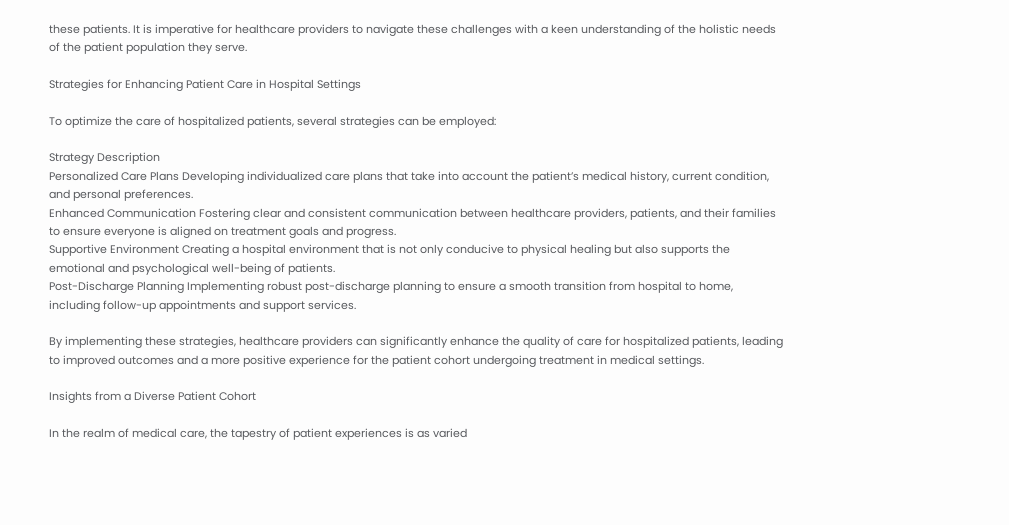these patients. It is imperative for healthcare providers to navigate these challenges with a keen understanding of the holistic needs of the patient population they serve.

Strategies for Enhancing Patient Care in Hospital Settings

To optimize the care of hospitalized patients, several strategies can be employed:

Strategy Description
Personalized Care Plans Developing individualized care plans that take into account the patient’s medical history, current condition, and personal preferences.
Enhanced Communication Fostering clear and consistent communication between healthcare providers, patients, and their families to ensure everyone is aligned on treatment goals and progress.
Supportive Environment Creating a hospital environment that is not only conducive to physical healing but also supports the emotional and psychological well-being of patients.
Post-Discharge Planning Implementing robust post-discharge planning to ensure a smooth transition from hospital to home, including follow-up appointments and support services.

By implementing these strategies, healthcare providers can significantly enhance the quality of care for hospitalized patients, leading to improved outcomes and a more positive experience for the patient cohort undergoing treatment in medical settings.

Insights from a Diverse Patient Cohort

In the realm of medical care, the tapestry of patient experiences is as varied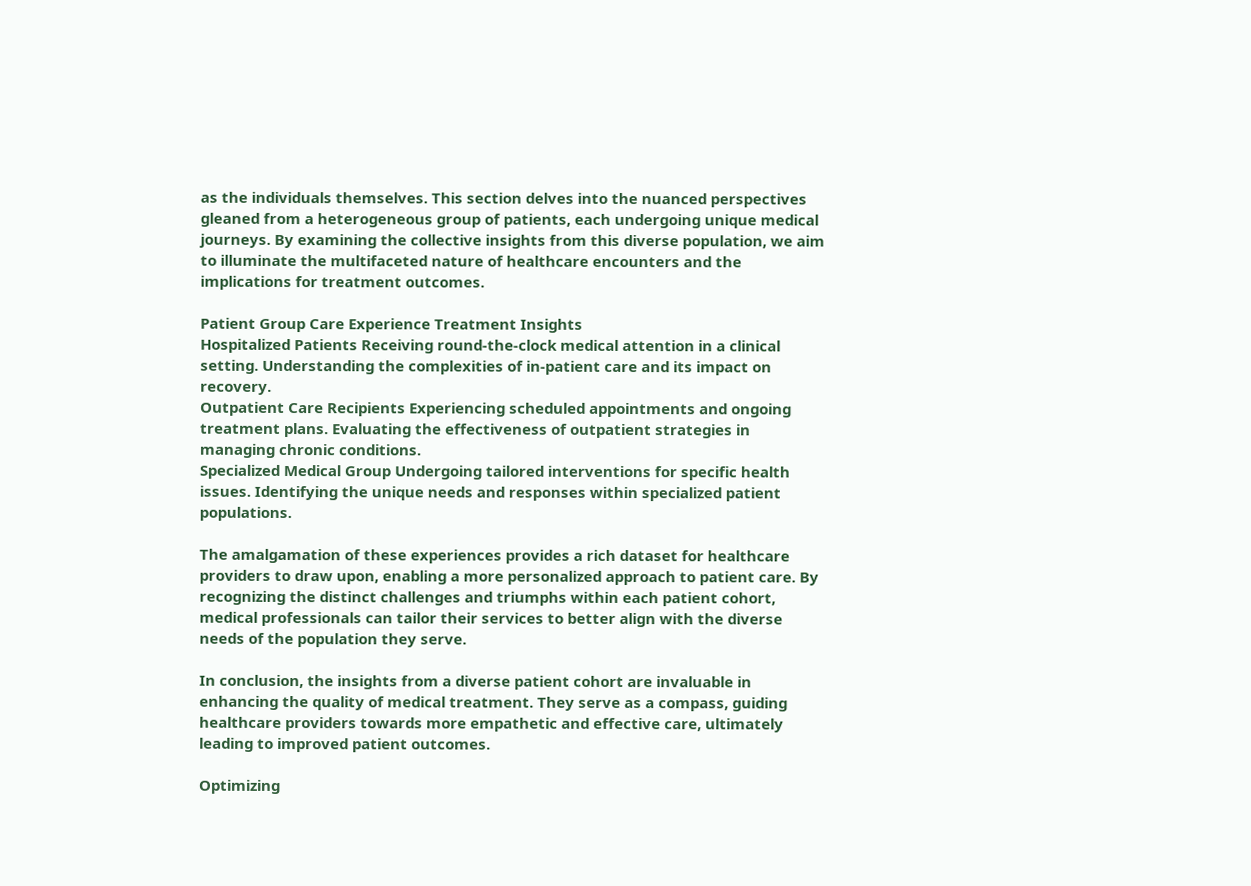as the individuals themselves. This section delves into the nuanced perspectives gleaned from a heterogeneous group of patients, each undergoing unique medical journeys. By examining the collective insights from this diverse population, we aim to illuminate the multifaceted nature of healthcare encounters and the implications for treatment outcomes.

Patient Group Care Experience Treatment Insights
Hospitalized Patients Receiving round-the-clock medical attention in a clinical setting. Understanding the complexities of in-patient care and its impact on recovery.
Outpatient Care Recipients Experiencing scheduled appointments and ongoing treatment plans. Evaluating the effectiveness of outpatient strategies in managing chronic conditions.
Specialized Medical Group Undergoing tailored interventions for specific health issues. Identifying the unique needs and responses within specialized patient populations.

The amalgamation of these experiences provides a rich dataset for healthcare providers to draw upon, enabling a more personalized approach to patient care. By recognizing the distinct challenges and triumphs within each patient cohort, medical professionals can tailor their services to better align with the diverse needs of the population they serve.

In conclusion, the insights from a diverse patient cohort are invaluable in enhancing the quality of medical treatment. They serve as a compass, guiding healthcare providers towards more empathetic and effective care, ultimately leading to improved patient outcomes.

Optimizing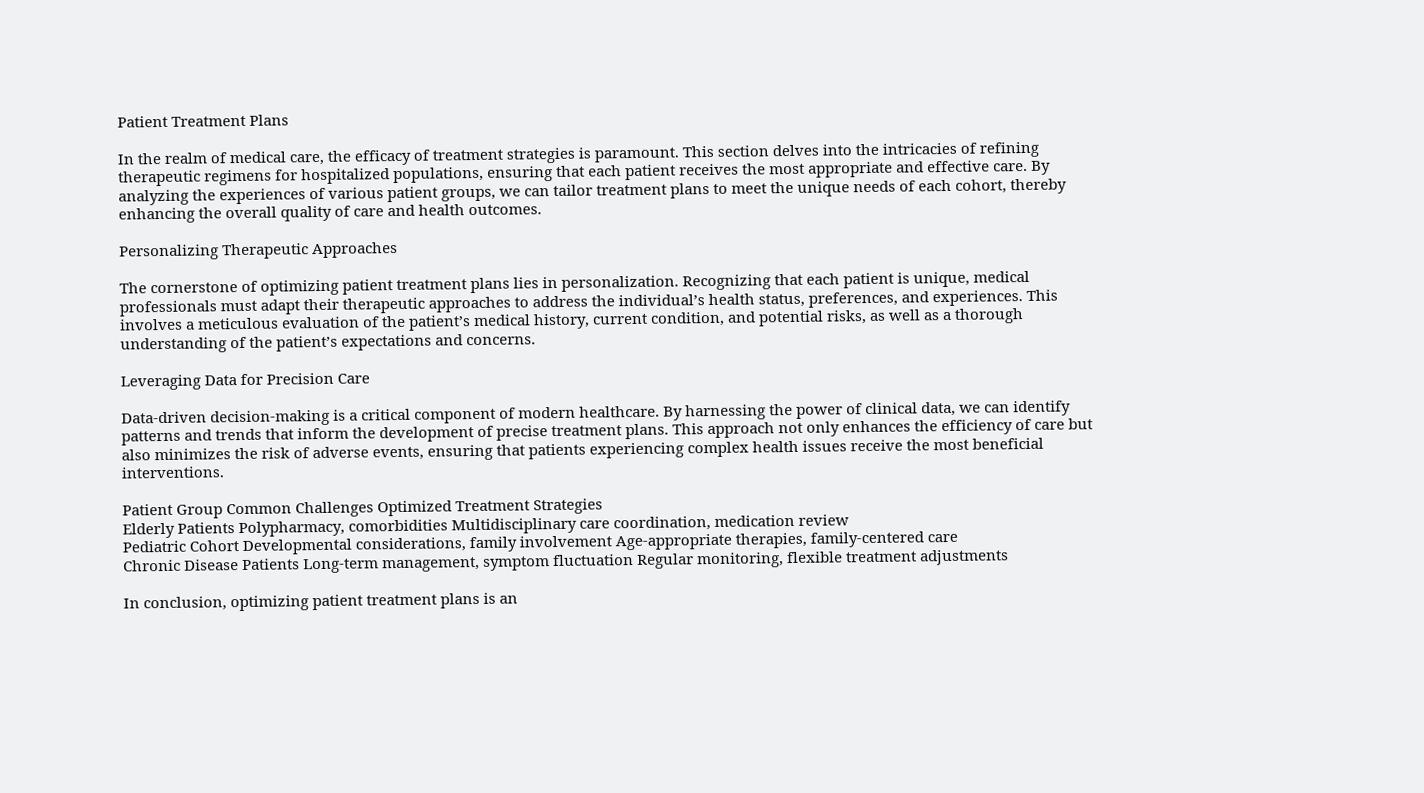Patient Treatment Plans

In the realm of medical care, the efficacy of treatment strategies is paramount. This section delves into the intricacies of refining therapeutic regimens for hospitalized populations, ensuring that each patient receives the most appropriate and effective care. By analyzing the experiences of various patient groups, we can tailor treatment plans to meet the unique needs of each cohort, thereby enhancing the overall quality of care and health outcomes.

Personalizing Therapeutic Approaches

The cornerstone of optimizing patient treatment plans lies in personalization. Recognizing that each patient is unique, medical professionals must adapt their therapeutic approaches to address the individual’s health status, preferences, and experiences. This involves a meticulous evaluation of the patient’s medical history, current condition, and potential risks, as well as a thorough understanding of the patient’s expectations and concerns.

Leveraging Data for Precision Care

Data-driven decision-making is a critical component of modern healthcare. By harnessing the power of clinical data, we can identify patterns and trends that inform the development of precise treatment plans. This approach not only enhances the efficiency of care but also minimizes the risk of adverse events, ensuring that patients experiencing complex health issues receive the most beneficial interventions.

Patient Group Common Challenges Optimized Treatment Strategies
Elderly Patients Polypharmacy, comorbidities Multidisciplinary care coordination, medication review
Pediatric Cohort Developmental considerations, family involvement Age-appropriate therapies, family-centered care
Chronic Disease Patients Long-term management, symptom fluctuation Regular monitoring, flexible treatment adjustments

In conclusion, optimizing patient treatment plans is an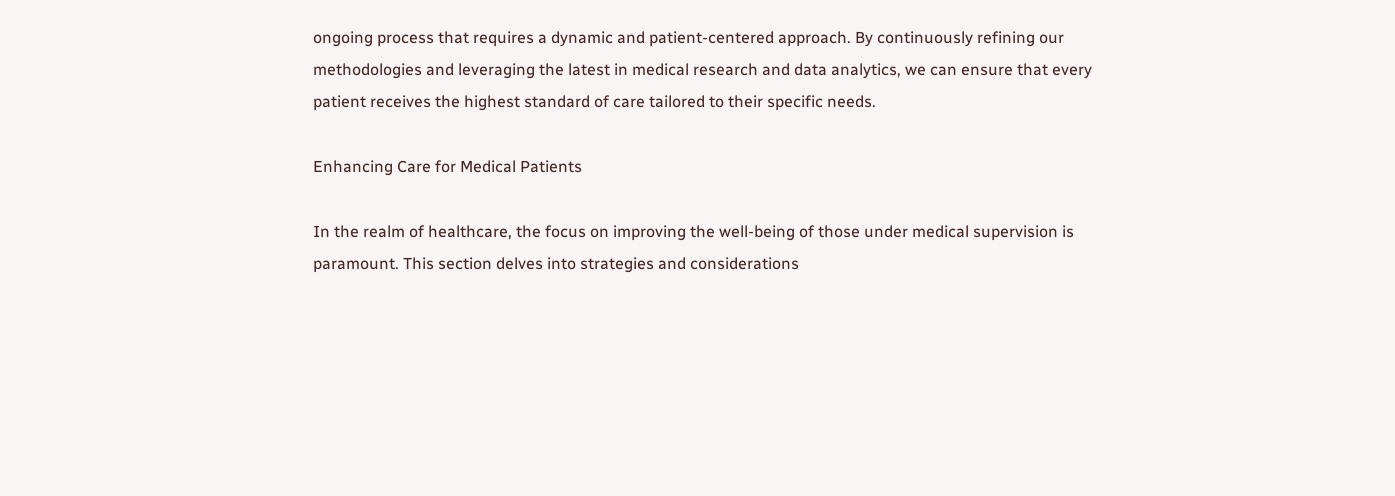ongoing process that requires a dynamic and patient-centered approach. By continuously refining our methodologies and leveraging the latest in medical research and data analytics, we can ensure that every patient receives the highest standard of care tailored to their specific needs.

Enhancing Care for Medical Patients

In the realm of healthcare, the focus on improving the well-being of those under medical supervision is paramount. This section delves into strategies and considerations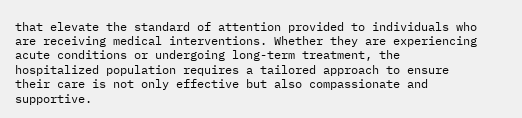that elevate the standard of attention provided to individuals who are receiving medical interventions. Whether they are experiencing acute conditions or undergoing long-term treatment, the hospitalized population requires a tailored approach to ensure their care is not only effective but also compassionate and supportive.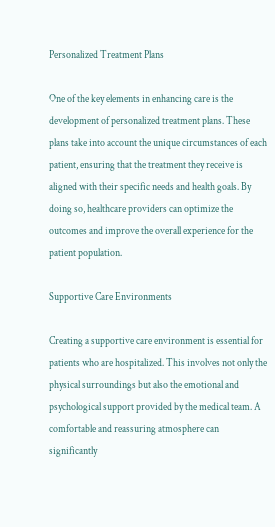Personalized Treatment Plans

One of the key elements in enhancing care is the development of personalized treatment plans. These plans take into account the unique circumstances of each patient, ensuring that the treatment they receive is aligned with their specific needs and health goals. By doing so, healthcare providers can optimize the outcomes and improve the overall experience for the patient population.

Supportive Care Environments

Creating a supportive care environment is essential for patients who are hospitalized. This involves not only the physical surroundings but also the emotional and psychological support provided by the medical team. A comfortable and reassuring atmosphere can significantly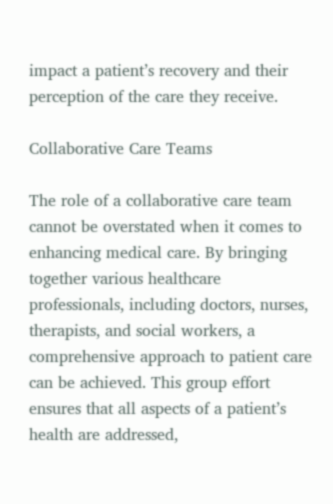impact a patient’s recovery and their perception of the care they receive.

Collaborative Care Teams

The role of a collaborative care team cannot be overstated when it comes to enhancing medical care. By bringing together various healthcare professionals, including doctors, nurses, therapists, and social workers, a comprehensive approach to patient care can be achieved. This group effort ensures that all aspects of a patient’s health are addressed,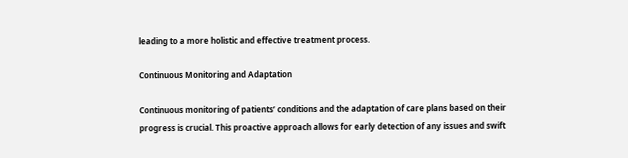leading to a more holistic and effective treatment process.

Continuous Monitoring and Adaptation

Continuous monitoring of patients’ conditions and the adaptation of care plans based on their progress is crucial. This proactive approach allows for early detection of any issues and swift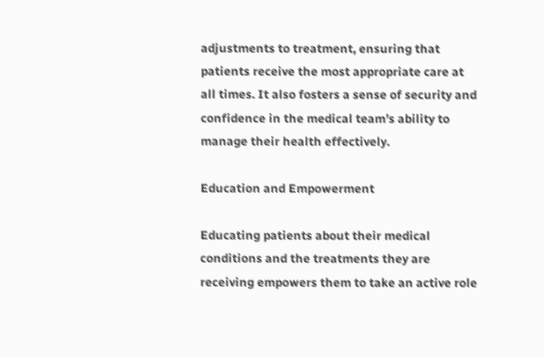adjustments to treatment, ensuring that patients receive the most appropriate care at all times. It also fosters a sense of security and confidence in the medical team’s ability to manage their health effectively.

Education and Empowerment

Educating patients about their medical conditions and the treatments they are receiving empowers them to take an active role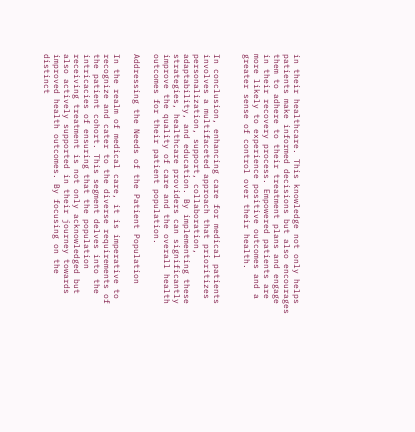in their healthcare. This knowledge not only helps patients make informed decisions but also encourages them to adhere to their treatment plans and engage in their recovery process. Empowered patients are more likely to experience positive outcomes and a greater sense of control over their health.


In conclusion, enhancing care for medical patients involves a multifaceted approach that prioritizes personalization, support, collaboration, adaptability, and education. By implementing these strategies, healthcare providers can significantly improve the quality of care and the overall health outcomes for their patient population.

Addressing the Needs of the Patient Population

In the realm of medical care, it is imperative to recognize and cater to the diverse requirements of the patient cohort. This segment delves into the intricacies of ensuring that the population receiving treatment is not only acknowledged but also actively supported in their journey towards improved health outcomes. By focusing on the distinct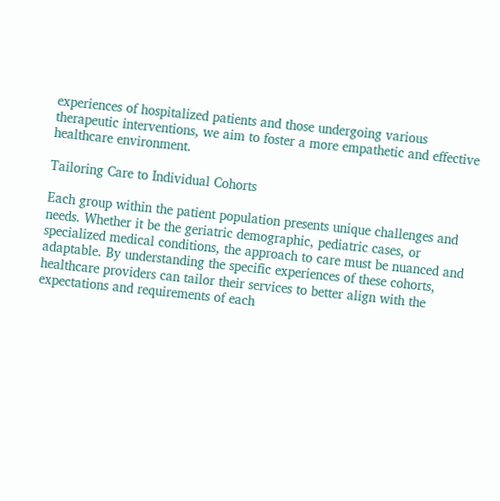experiences of hospitalized patients and those undergoing various therapeutic interventions, we aim to foster a more empathetic and effective healthcare environment.

Tailoring Care to Individual Cohorts

Each group within the patient population presents unique challenges and needs. Whether it be the geriatric demographic, pediatric cases, or specialized medical conditions, the approach to care must be nuanced and adaptable. By understanding the specific experiences of these cohorts, healthcare providers can tailor their services to better align with the expectations and requirements of each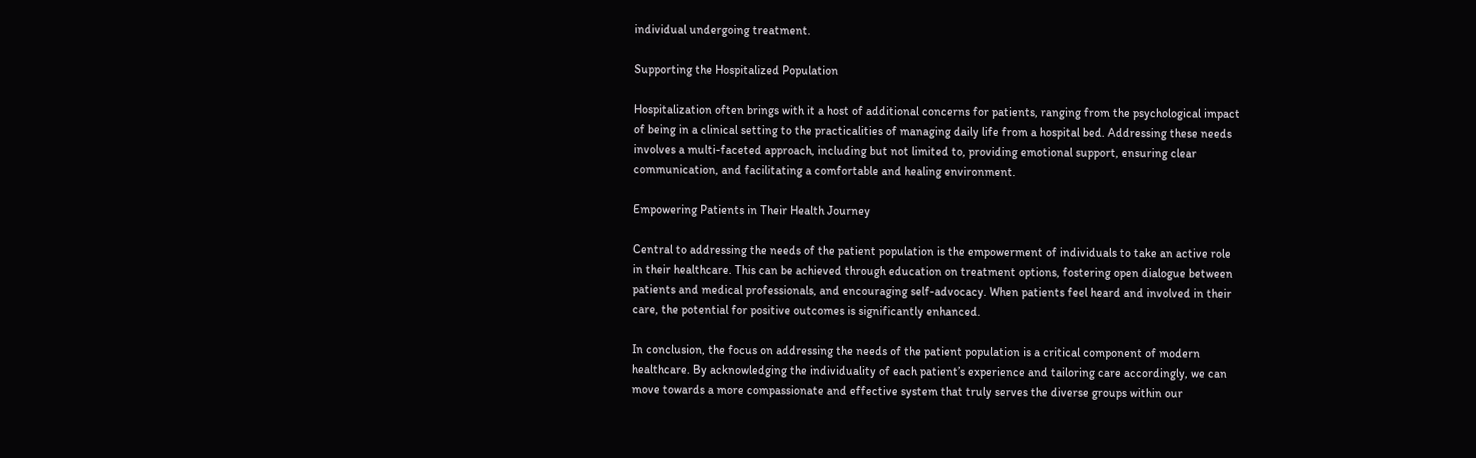individual undergoing treatment.

Supporting the Hospitalized Population

Hospitalization often brings with it a host of additional concerns for patients, ranging from the psychological impact of being in a clinical setting to the practicalities of managing daily life from a hospital bed. Addressing these needs involves a multi-faceted approach, including but not limited to, providing emotional support, ensuring clear communication, and facilitating a comfortable and healing environment.

Empowering Patients in Their Health Journey

Central to addressing the needs of the patient population is the empowerment of individuals to take an active role in their healthcare. This can be achieved through education on treatment options, fostering open dialogue between patients and medical professionals, and encouraging self-advocacy. When patients feel heard and involved in their care, the potential for positive outcomes is significantly enhanced.

In conclusion, the focus on addressing the needs of the patient population is a critical component of modern healthcare. By acknowledging the individuality of each patient’s experience and tailoring care accordingly, we can move towards a more compassionate and effective system that truly serves the diverse groups within our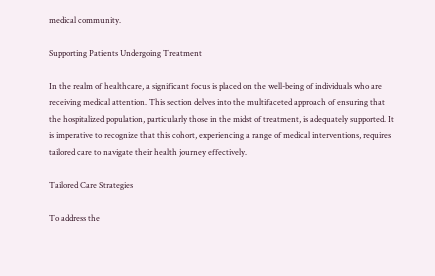medical community.

Supporting Patients Undergoing Treatment

In the realm of healthcare, a significant focus is placed on the well-being of individuals who are receiving medical attention. This section delves into the multifaceted approach of ensuring that the hospitalized population, particularly those in the midst of treatment, is adequately supported. It is imperative to recognize that this cohort, experiencing a range of medical interventions, requires tailored care to navigate their health journey effectively.

Tailored Care Strategies

To address the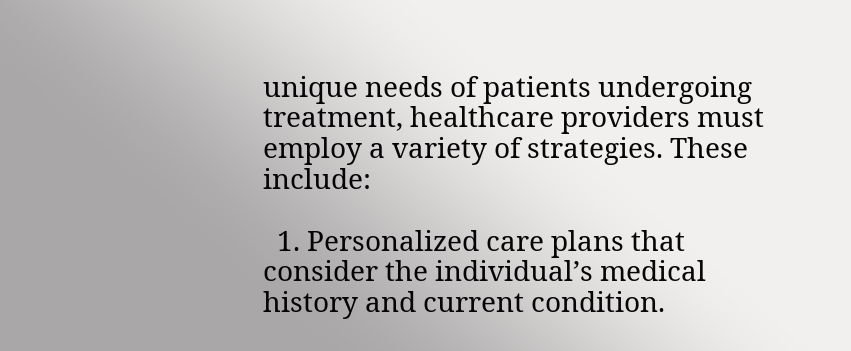unique needs of patients undergoing treatment, healthcare providers must employ a variety of strategies. These include:

  1. Personalized care plans that consider the individual’s medical history and current condition.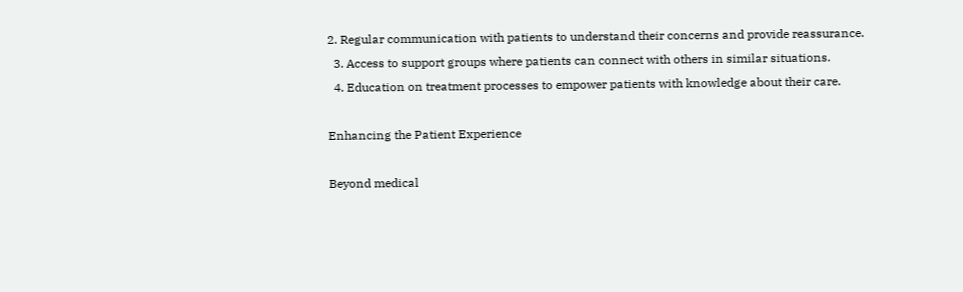2. Regular communication with patients to understand their concerns and provide reassurance.
  3. Access to support groups where patients can connect with others in similar situations.
  4. Education on treatment processes to empower patients with knowledge about their care.

Enhancing the Patient Experience

Beyond medical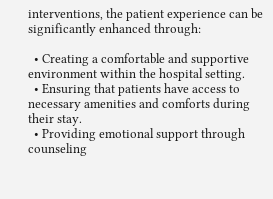interventions, the patient experience can be significantly enhanced through:

  • Creating a comfortable and supportive environment within the hospital setting.
  • Ensuring that patients have access to necessary amenities and comforts during their stay.
  • Providing emotional support through counseling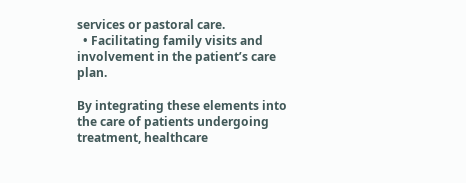services or pastoral care.
  • Facilitating family visits and involvement in the patient’s care plan.

By integrating these elements into the care of patients undergoing treatment, healthcare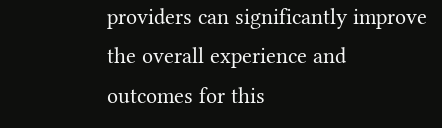providers can significantly improve the overall experience and outcomes for this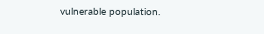vulnerable population.